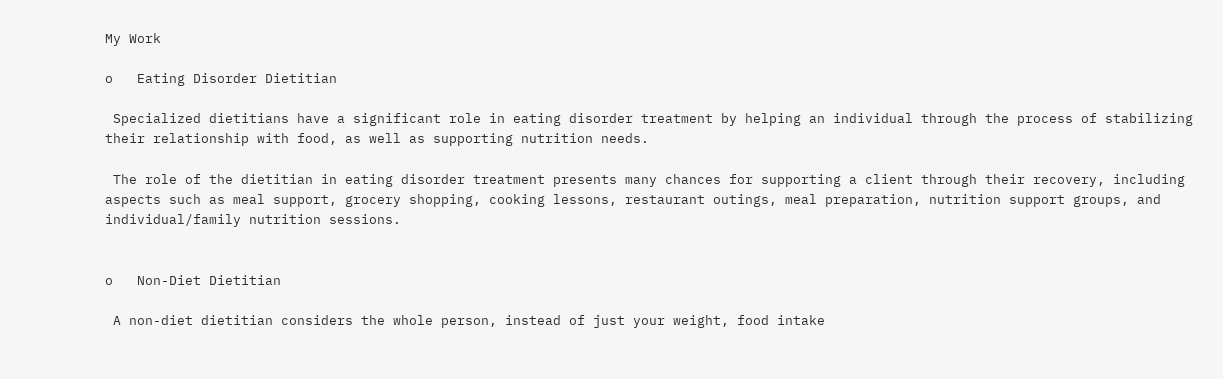My Work

o   Eating Disorder Dietitian

 Specialized dietitians have a significant role in eating disorder treatment by helping an individual through the process of stabilizing their relationship with food, as well as supporting nutrition needs.

 The role of the dietitian in eating disorder treatment presents many chances for supporting a client through their recovery, including aspects such as meal support, grocery shopping, cooking lessons, restaurant outings, meal preparation, nutrition support groups, and individual/family nutrition sessions.


o   Non-Diet Dietitian

 A non-diet dietitian considers the whole person, instead of just your weight, food intake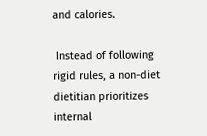and calories.

 Instead of following rigid rules, a non-diet dietitian prioritizes internal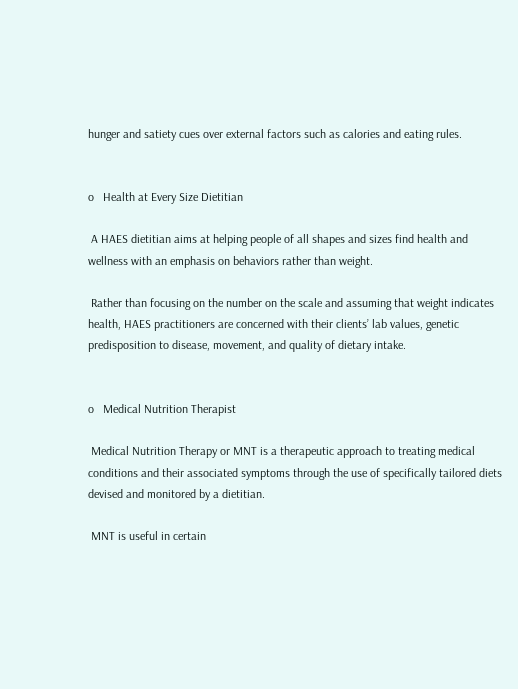hunger and satiety cues over external factors such as calories and eating rules.


o   Health at Every Size Dietitian

 A HAES dietitian aims at helping people of all shapes and sizes find health and wellness with an emphasis on behaviors rather than weight.

 Rather than focusing on the number on the scale and assuming that weight indicates health, HAES practitioners are concerned with their clients’ lab values, genetic predisposition to disease, movement, and quality of dietary intake.


o   Medical Nutrition Therapist

 Medical Nutrition Therapy or MNT is a therapeutic approach to treating medical conditions and their associated symptoms through the use of specifically tailored diets devised and monitored by a dietitian.

 MNT is useful in certain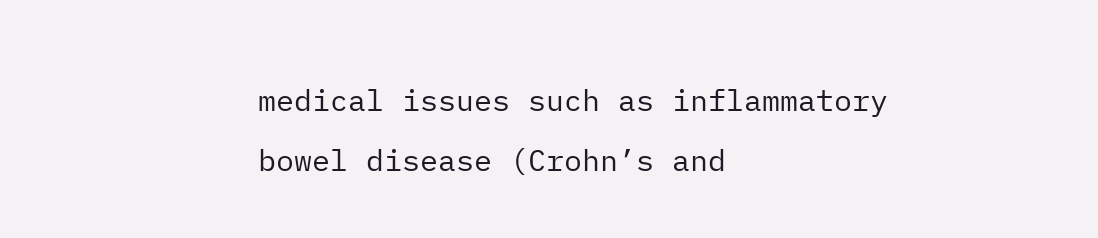medical issues such as inflammatory bowel disease (Crohn’s and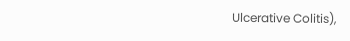Ulcerative Colitis),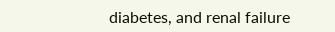diabetes, and renal failure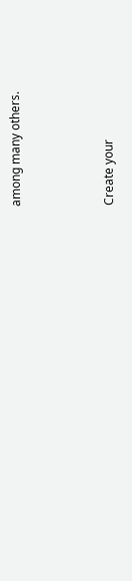among many others.



Create your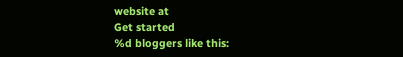website at
Get started
%d bloggers like this: